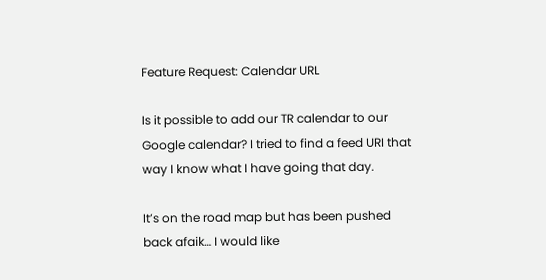Feature Request: Calendar URL

Is it possible to add our TR calendar to our Google calendar? I tried to find a feed URI that way I know what I have going that day.

It’s on the road map but has been pushed back afaik… I would like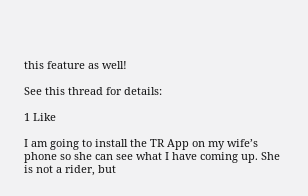this feature as well!

See this thread for details:

1 Like

I am going to install the TR App on my wife’s phone so she can see what I have coming up. She is not a rider, but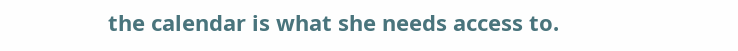the calendar is what she needs access to.